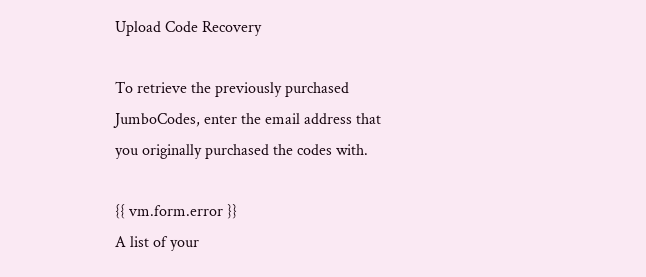Upload Code Recovery

To retrieve the previously purchased JumboCodes, enter the email address that you originally purchased the codes with.

{{ vm.form.error }}
A list of your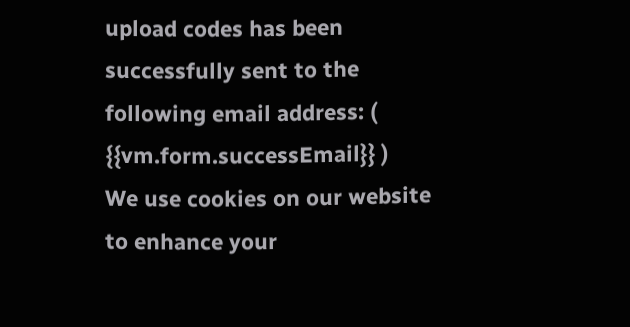upload codes has been successfully sent to the following email address: ( {{vm.form.successEmail}} )
We use cookies on our website to enhance your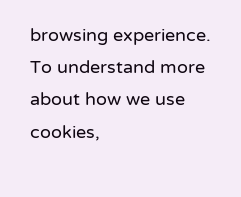browsing experience.
To understand more about how we use cookies,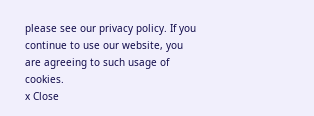please see our privacy policy. If you continue to use our website, you are agreeing to such usage of cookies.
x Close